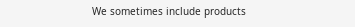We sometimes include products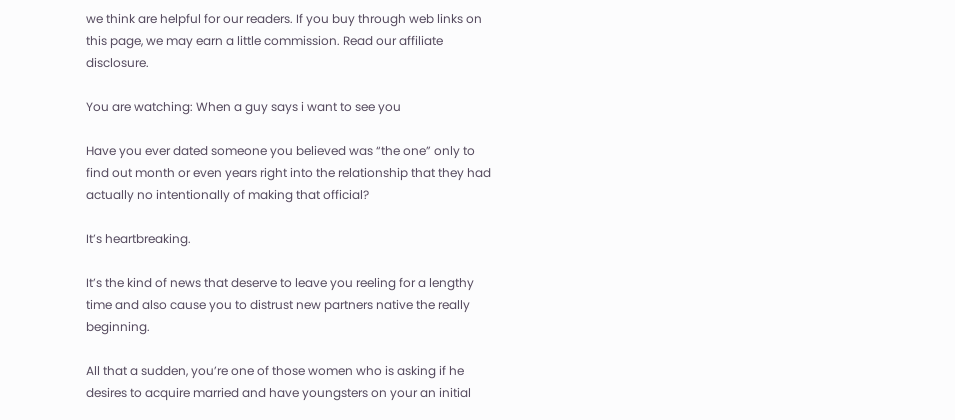we think are helpful for our readers. If you buy through web links on this page, we may earn a little commission. Read our affiliate disclosure.

You are watching: When a guy says i want to see you

Have you ever dated someone you believed was “the one” only to find out month or even years right into the relationship that they had actually no intentionally of making that official?

It’s heartbreaking.

It’s the kind of news that deserve to leave you reeling for a lengthy time and also cause you to distrust new partners native the really beginning.

All that a sudden, you’re one of those women who is asking if he desires to acquire married and have youngsters on your an initial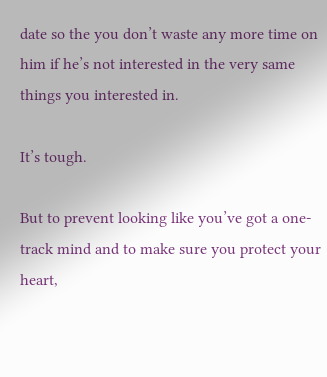date so the you don’t waste any more time on him if he’s not interested in the very same things you interested in.

It’s tough.

But to prevent looking like you’ve got a one-track mind and to make sure you protect your heart,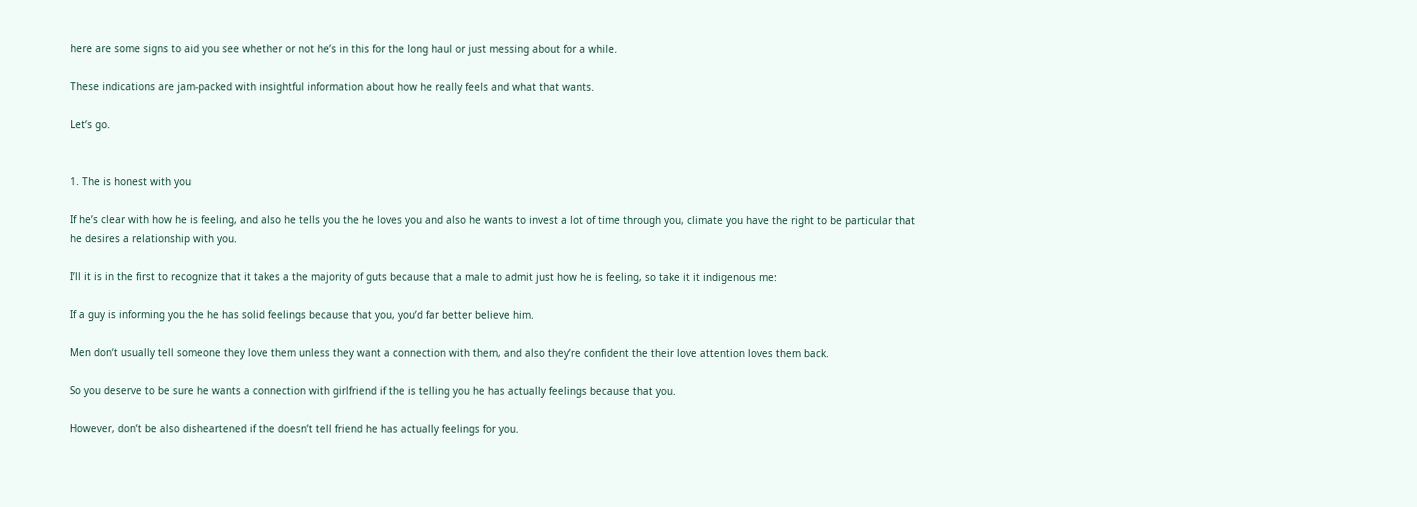here are some signs to aid you see whether or not he’s in this for the long haul or just messing about for a while.

These indications are jam-packed with insightful information about how he really feels and what that wants.

Let’s go.


1. The is honest with you

If he’s clear with how he is feeling, and also he tells you the he loves you and also he wants to invest a lot of time through you, climate you have the right to be particular that he desires a relationship with you.

I’ll it is in the first to recognize that it takes a the majority of guts because that a male to admit just how he is feeling, so take it it indigenous me:

If a guy is informing you the he has solid feelings because that you, you’d far better believe him.

Men don’t usually tell someone they love them unless they want a connection with them, and also they’re confident the their love attention loves them back.

So you deserve to be sure he wants a connection with girlfriend if the is telling you he has actually feelings because that you.

However, don’t be also disheartened if the doesn’t tell friend he has actually feelings for you.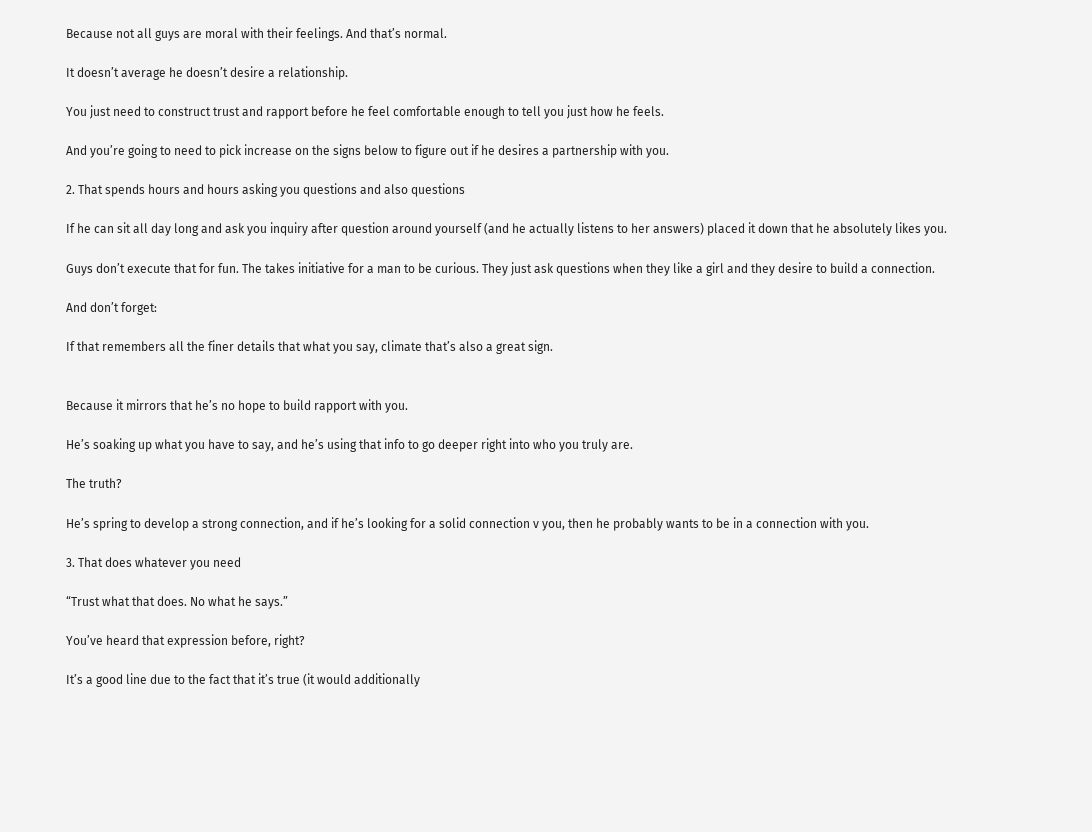Because not all guys are moral with their feelings. And that’s normal.

It doesn’t average he doesn’t desire a relationship.

You just need to construct trust and rapport before he feel comfortable enough to tell you just how he feels.

And you’re going to need to pick increase on the signs below to figure out if he desires a partnership with you.

2. That spends hours and hours asking you questions and also questions

If he can sit all day long and ask you inquiry after question around yourself (and he actually listens to her answers) placed it down that he absolutely likes you.

Guys don’t execute that for fun. The takes initiative for a man to be curious. They just ask questions when they like a girl and they desire to build a connection.

And don’t forget:

If that remembers all the finer details that what you say, climate that’s also a great sign.


Because it mirrors that he’s no hope to build rapport with you.

He’s soaking up what you have to say, and he’s using that info to go deeper right into who you truly are.

The truth?

He’s spring to develop a strong connection, and if he’s looking for a solid connection v you, then he probably wants to be in a connection with you.

3. That does whatever you need

“Trust what that does. No what he says.”

You’ve heard that expression before, right?

It’s a good line due to the fact that it’s true (it would additionally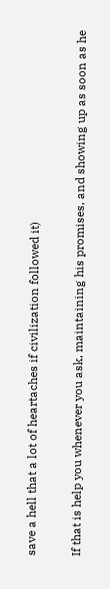save a hell that a lot of heartaches if civilization followed it)

If that is help you whenever you ask, maintaining his promises, and showing up as soon as he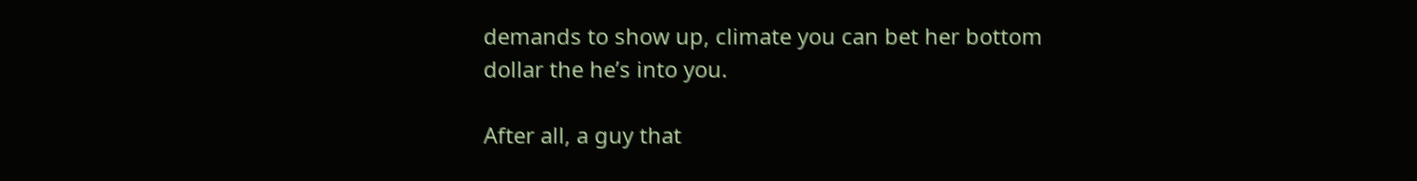demands to show up, climate you can bet her bottom dollar the he’s into you.

After all, a guy that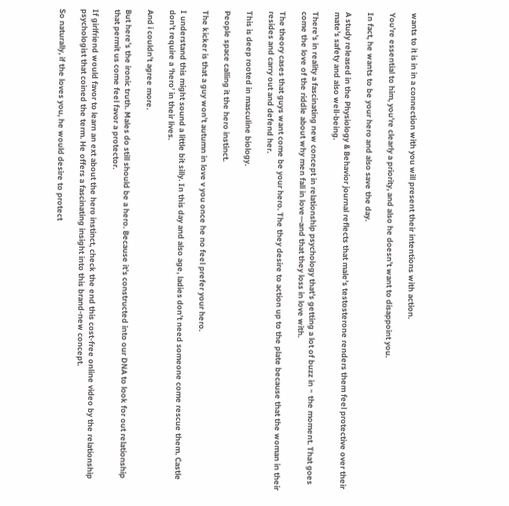wants to it is in in a connection with you will present their intentions with action.

You’re essential to him, you’re clearly a priority, and also he doesn’t want to disappoint you.

In fact, he wants to be your hero and also save the day.

A study released in the Physiology & Behavior journal reflects that male’s testosterone renders them feel protective over their mate’s safety and also well-being.

There’s in reality a fascinating new concept in relationship psychology that’s getting a lot of buzz in ~ the moment. That goes come the love of the riddle about why men fall in love—and that they loss in love with.

The theory cases that guys want come be your hero. The they desire to action up to the plate because that the woman in their resides and carry out and defend her.

This is deep rooted in masculine biology.

People space calling it the hero instinct.

The kicker is that a guy won’t autumn in love v you once he no feel prefer your hero.

I understand this might sound a little bit silly. In this day and also age, ladies don’t need someone come rescue them. Castle don’t require a ‘hero’ in their lives.

And i couldn’t agree more.

But here’s the ironic truth. Males do still should be a hero. Because it’s constructed into our DNA to look for out relationship that permit us come feel favor a protector.

If girlfriend would favor to learn an ext about the hero instinct, check the end this cost-free online video by the relationship psychologist that coined the term. He offers a fascinating insight into this brand-new concept.

So naturally, if the loves you, he would desire to protect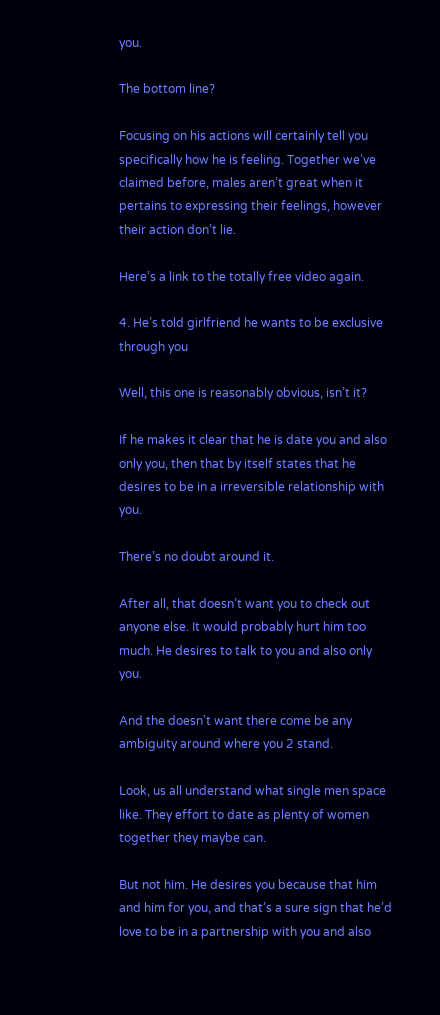you.

The bottom line?

Focusing on his actions will certainly tell you specifically how he is feeling. Together we’ve claimed before, males aren’t great when it pertains to expressing their feelings, however their action don’t lie.

Here’s a link to the totally free video again.

4. He’s told girlfriend he wants to be exclusive through you

Well, this one is reasonably obvious, isn’t it?

If he makes it clear that he is date you and also only you, then that by itself states that he desires to be in a irreversible relationship with you.

There’s no doubt around it.

After all, that doesn’t want you to check out anyone else. It would probably hurt him too much. He desires to talk to you and also only you.

And the doesn’t want there come be any ambiguity around where you 2 stand.

Look, us all understand what single men space like. They effort to date as plenty of women together they maybe can.

But not him. He desires you because that him and him for you, and that’s a sure sign that he’d love to be in a partnership with you and also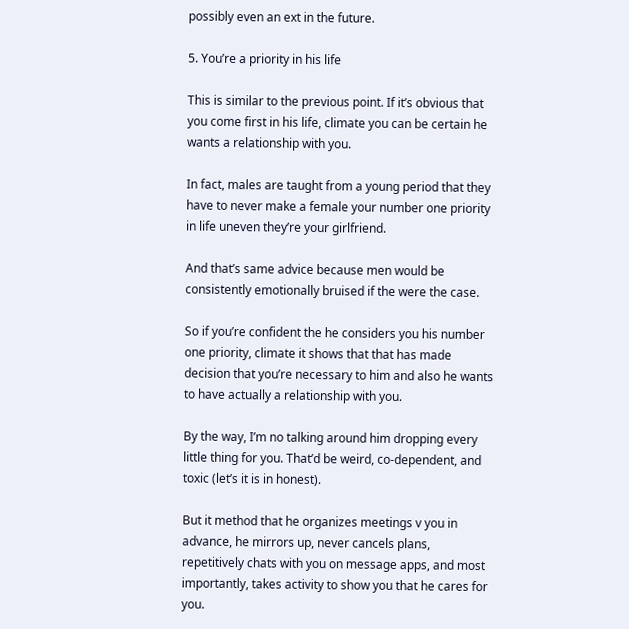possibly even an ext in the future.

5. You’re a priority in his life

This is similar to the previous point. If it’s obvious that you come first in his life, climate you can be certain he wants a relationship with you.

In fact, males are taught from a young period that they have to never make a female your number one priority in life uneven they’re your girlfriend.

And that’s same advice because men would be consistently emotionally bruised if the were the case.

So if you’re confident the he considers you his number one priority, climate it shows that that has made decision that you’re necessary to him and also he wants to have actually a relationship with you.

By the way, I’m no talking around him dropping every little thing for you. That’d be weird, co-dependent, and toxic (let’s it is in honest).

But it method that he organizes meetings v you in advance, he mirrors up, never cancels plans, repetitively chats with you on message apps, and most importantly, takes activity to show you that he cares for you.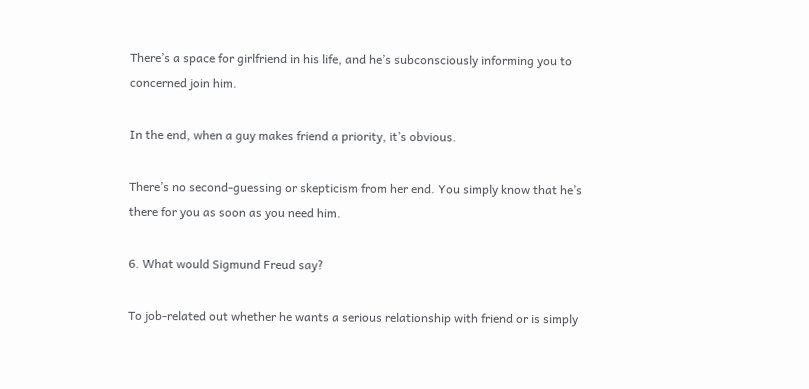There’s a space for girlfriend in his life, and he’s subconsciously informing you to concerned join him.

In the end, when a guy makes friend a priority, it’s obvious.

There’s no second-guessing or skepticism from her end. You simply know that he’s there for you as soon as you need him.

6. What would Sigmund Freud say?

To job-related out whether he wants a serious relationship with friend or is simply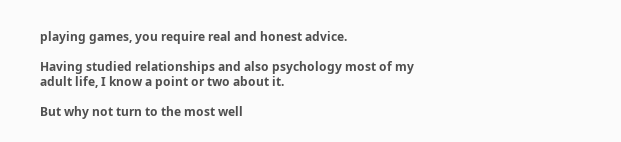playing games, you require real and honest advice.

Having studied relationships and also psychology most of my adult life, I know a point or two about it.

But why not turn to the most well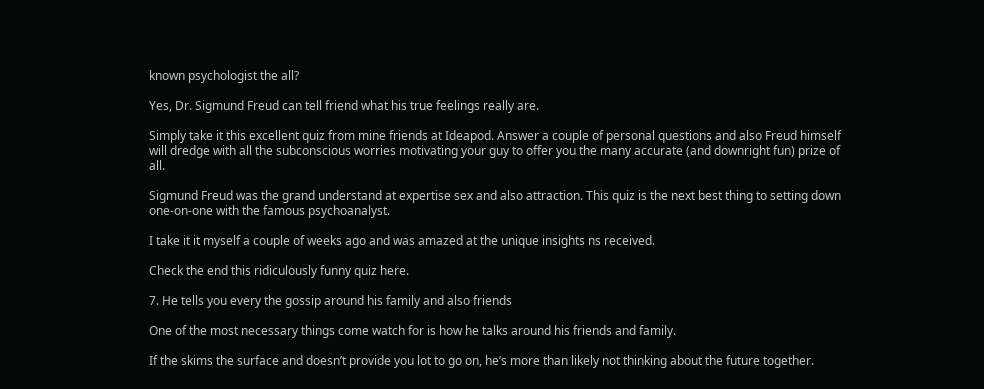known psychologist the all?

Yes, Dr. Sigmund Freud can tell friend what his true feelings really are.

Simply take it this excellent quiz from mine friends at Ideapod. Answer a couple of personal questions and also Freud himself will dredge with all the subconscious worries motivating your guy to offer you the many accurate (and downright fun) prize of all.

Sigmund Freud was the grand understand at expertise sex and also attraction. This quiz is the next best thing to setting down one-on-one with the famous psychoanalyst.

I take it it myself a couple of weeks ago and was amazed at the unique insights ns received.

Check the end this ridiculously funny quiz here.

7. He tells you every the gossip around his family and also friends

One of the most necessary things come watch for is how he talks around his friends and family.

If the skims the surface and doesn’t provide you lot to go on, he’s more than likely not thinking about the future together.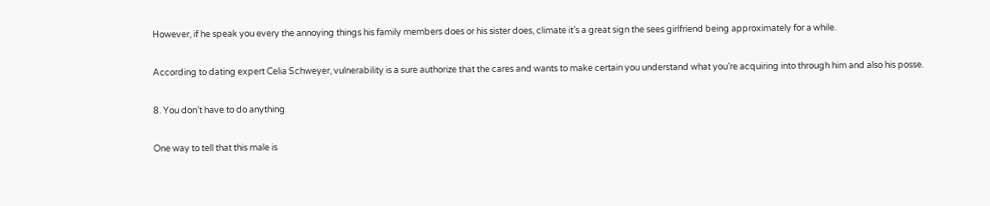However, if he speak you every the annoying things his family members does or his sister does, climate it’s a great sign the sees girlfriend being approximately for a while.

According to dating expert Celia Schweyer, vulnerability is a sure authorize that the cares and wants to make certain you understand what you’re acquiring into through him and also his posse.

8. You don’t have to do anything

One way to tell that this male is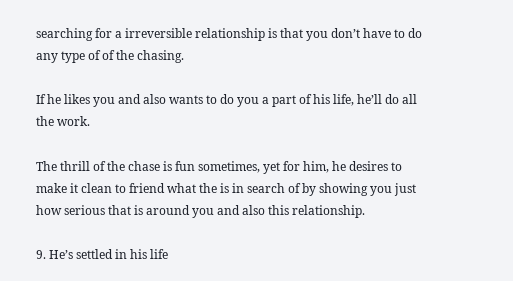searching for a irreversible relationship is that you don’t have to do any type of of the chasing.

If he likes you and also wants to do you a part of his life, he’ll do all the work.

The thrill of the chase is fun sometimes, yet for him, he desires to make it clean to friend what the is in search of by showing you just how serious that is around you and also this relationship.

9. He’s settled in his life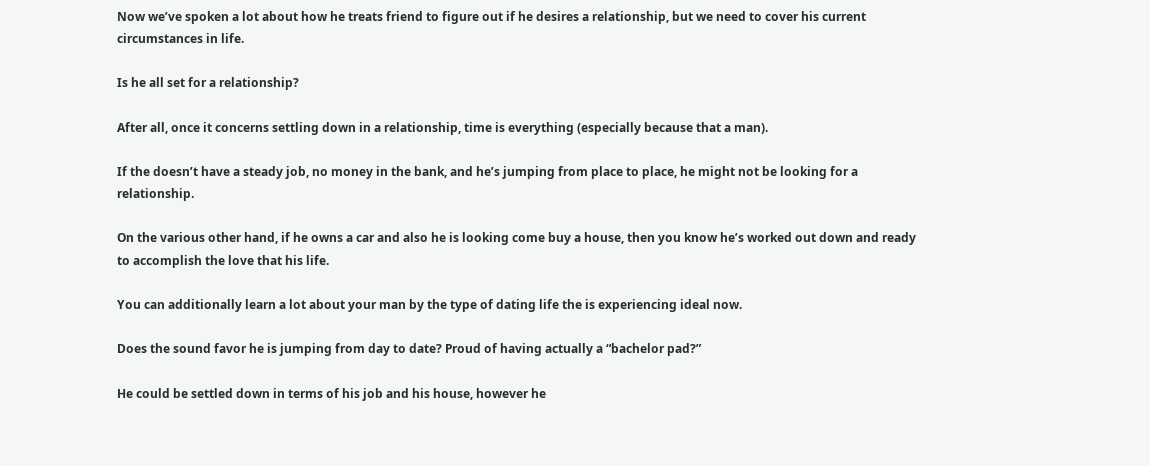Now we’ve spoken a lot about how he treats friend to figure out if he desires a relationship, but we need to cover his current circumstances in life.

Is he all set for a relationship?

After all, once it concerns settling down in a relationship, time is everything (especially because that a man).

If the doesn’t have a steady job, no money in the bank, and he’s jumping from place to place, he might not be looking for a relationship.

On the various other hand, if he owns a car and also he is looking come buy a house, then you know he’s worked out down and ready to accomplish the love that his life.

You can additionally learn a lot about your man by the type of dating life the is experiencing ideal now.

Does the sound favor he is jumping from day to date? Proud of having actually a “bachelor pad?”

He could be settled down in terms of his job and his house, however he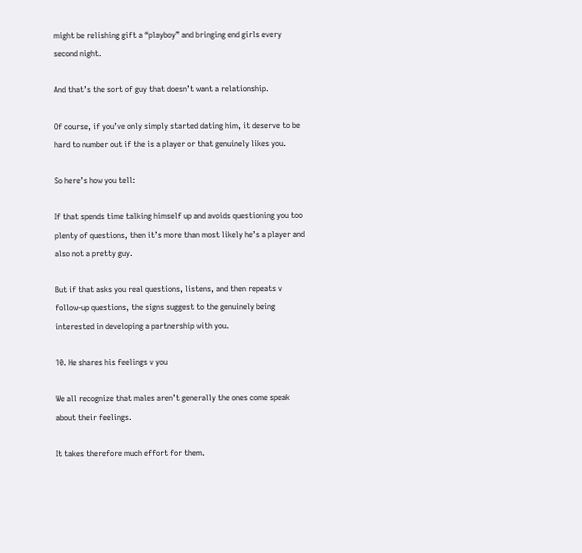might be relishing gift a “playboy” and bringing end girls every second night.

And that’s the sort of guy that doesn’t want a relationship.

Of course, if you’ve only simply started dating him, it deserve to be hard to number out if the is a player or that genuinely likes you.

So here’s how you tell:

If that spends time talking himself up and avoids questioning you too plenty of questions, then it’s more than most likely he’s a player and also not a pretty guy.

But if that asks you real questions, listens, and then repeats v follow-up questions, the signs suggest to the genuinely being interested in developing a partnership with you.

10. He shares his feelings v you

We all recognize that males aren’t generally the ones come speak about their feelings.

It takes therefore much effort for them.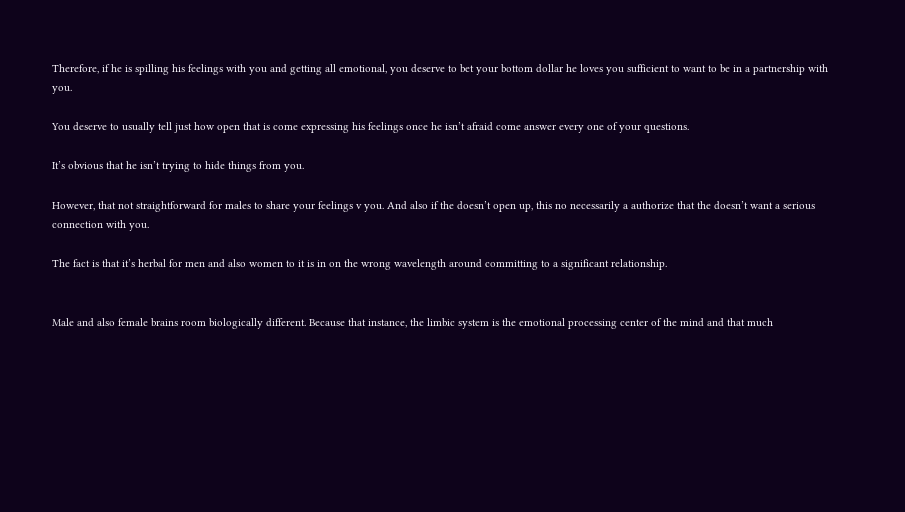Therefore, if he is spilling his feelings with you and getting all emotional, you deserve to bet your bottom dollar he loves you sufficient to want to be in a partnership with you.

You deserve to usually tell just how open that is come expressing his feelings once he isn’t afraid come answer every one of your questions.

It’s obvious that he isn’t trying to hide things from you.

However, that not straightforward for males to share your feelings v you. And also if the doesn’t open up, this no necessarily a authorize that the doesn’t want a serious connection with you.

The fact is that it’s herbal for men and also women to it is in on the wrong wavelength around committing to a significant relationship.


Male and also female brains room biologically different. Because that instance, the limbic system is the emotional processing center of the mind and that much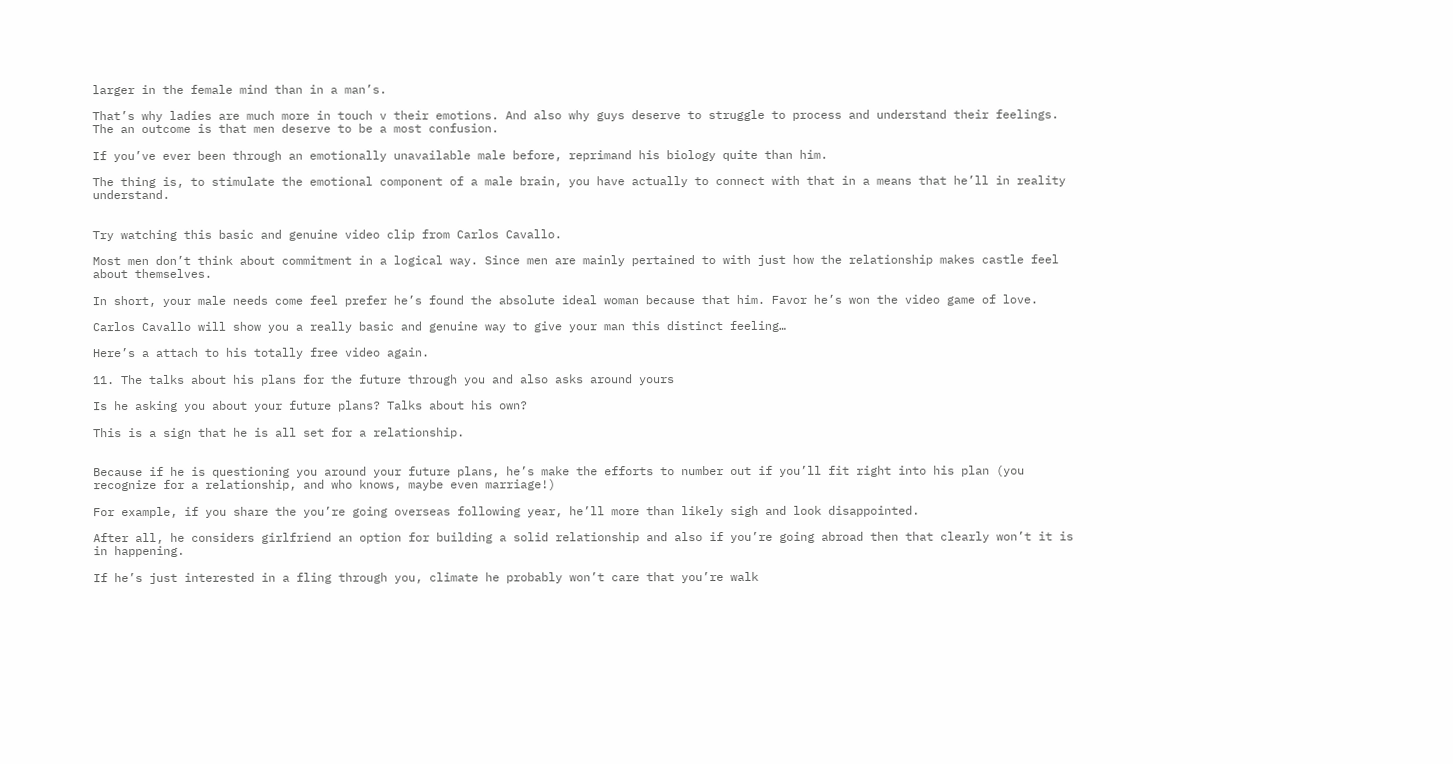larger in the female mind than in a man’s.

That’s why ladies are much more in touch v their emotions. And also why guys deserve to struggle to process and understand their feelings. The an outcome is that men deserve to be a most confusion.

If you’ve ever been through an emotionally unavailable male before, reprimand his biology quite than him.

The thing is, to stimulate the emotional component of a male brain, you have actually to connect with that in a means that he’ll in reality understand.


Try watching this basic and genuine video clip from Carlos Cavallo.

Most men don’t think about commitment in a logical way. Since men are mainly pertained to with just how the relationship makes castle feel about themselves.

In short, your male needs come feel prefer he’s found the absolute ideal woman because that him. Favor he’s won the video game of love.

Carlos Cavallo will show you a really basic and genuine way to give your man this distinct feeling…

Here’s a attach to his totally free video again.

11. The talks about his plans for the future through you and also asks around yours

Is he asking you about your future plans? Talks about his own?

This is a sign that he is all set for a relationship.


Because if he is questioning you around your future plans, he’s make the efforts to number out if you’ll fit right into his plan (you recognize for a relationship, and who knows, maybe even marriage!)

For example, if you share the you’re going overseas following year, he’ll more than likely sigh and look disappointed.

After all, he considers girlfriend an option for building a solid relationship and also if you’re going abroad then that clearly won’t it is in happening.

If he’s just interested in a fling through you, climate he probably won’t care that you’re walk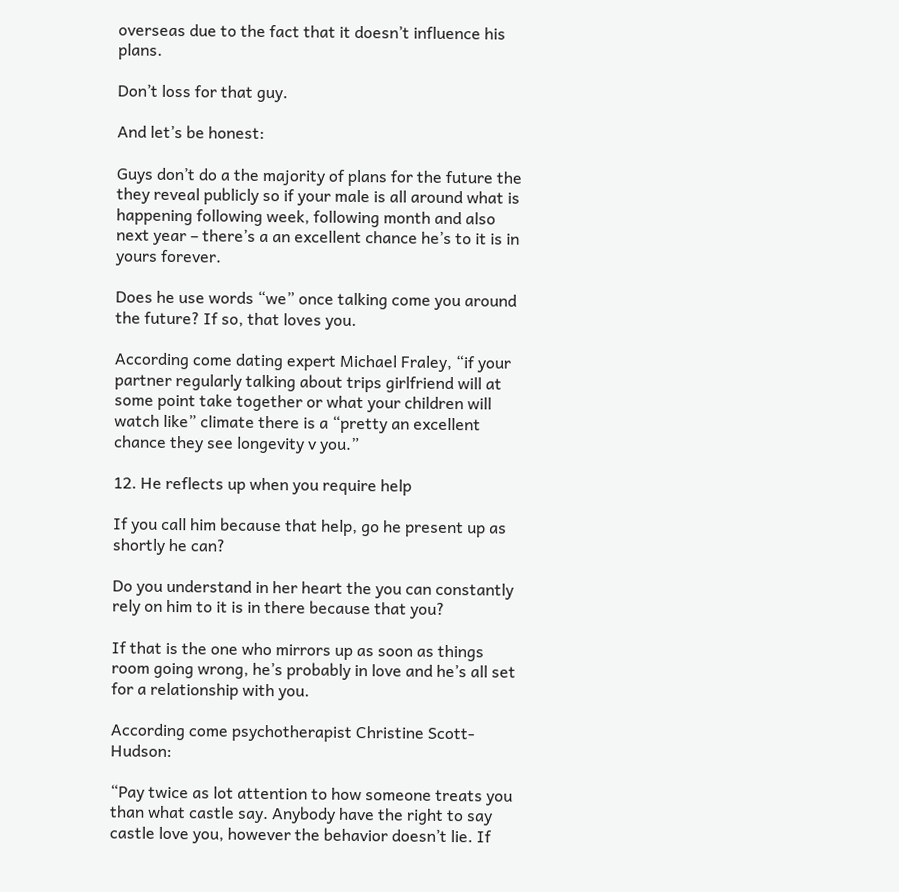overseas due to the fact that it doesn’t influence his plans.

Don’t loss for that guy.

And let’s be honest:

Guys don’t do a the majority of plans for the future the they reveal publicly so if your male is all around what is happening following week, following month and also next year – there’s a an excellent chance he’s to it is in yours forever.

Does he use words “we” once talking come you around the future? If so, that loves you.

According come dating expert Michael Fraley, “if your partner regularly talking about trips girlfriend will at some point take together or what your children will watch like” climate there is a “pretty an excellent chance they see longevity v you.”

12. He reflects up when you require help

If you call him because that help, go he present up as shortly he can?

Do you understand in her heart the you can constantly rely on him to it is in there because that you?

If that is the one who mirrors up as soon as things room going wrong, he’s probably in love and he’s all set for a relationship with you.

According come psychotherapist Christine Scott-Hudson:

“Pay twice as lot attention to how someone treats you than what castle say. Anybody have the right to say castle love you, however the behavior doesn’t lie. If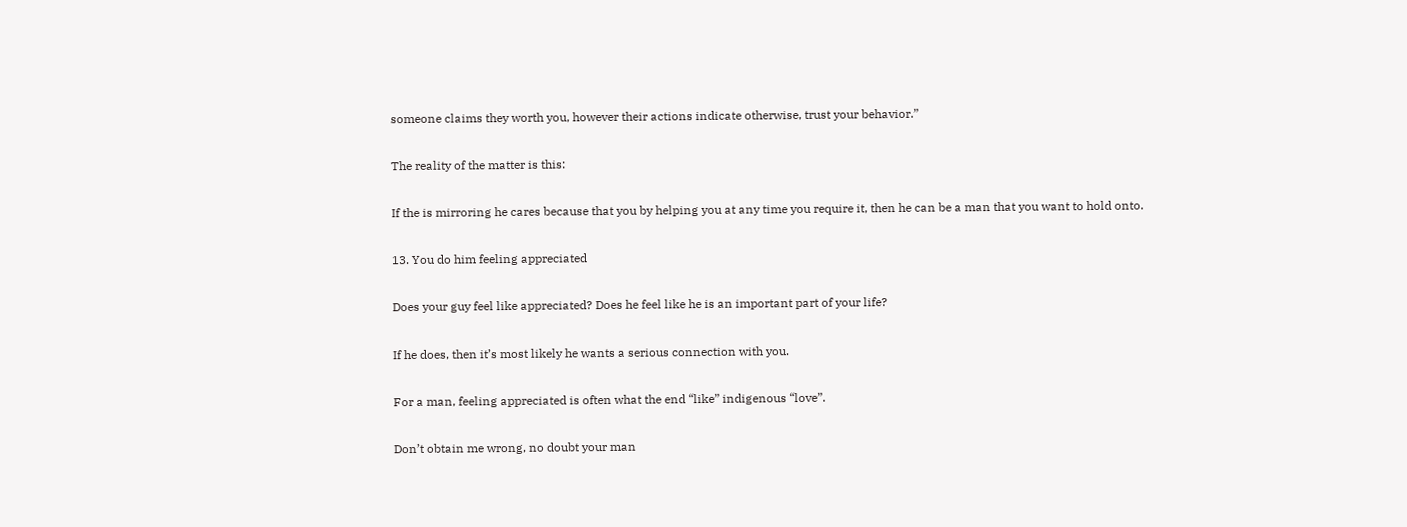someone claims they worth you, however their actions indicate otherwise, trust your behavior.”

The reality of the matter is this:

If the is mirroring he cares because that you by helping you at any time you require it, then he can be a man that you want to hold onto.

13. You do him feeling appreciated

Does your guy feel like appreciated? Does he feel like he is an important part of your life?

If he does, then it’s most likely he wants a serious connection with you.

For a man, feeling appreciated is often what the end “like” indigenous “love”.

Don’t obtain me wrong, no doubt your man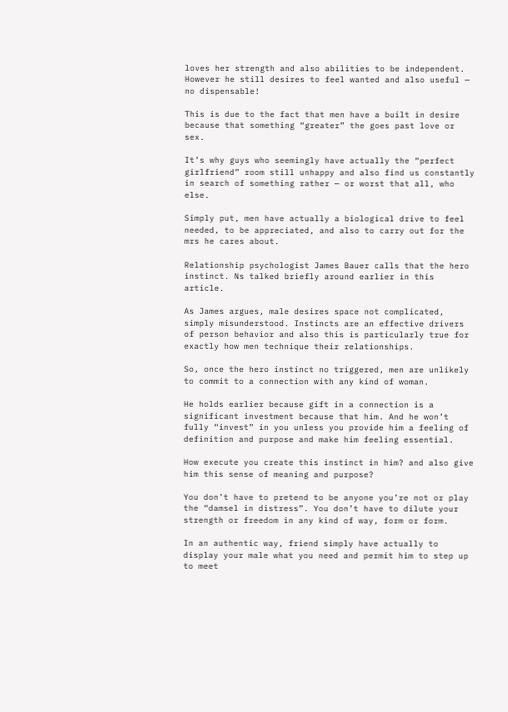loves her strength and also abilities to be independent. However he still desires to feel wanted and also useful — no dispensable!

This is due to the fact that men have a built in desire because that something “greater” the goes past love or sex.

It’s why guys who seemingly have actually the “perfect girlfriend” room still unhappy and also find us constantly in search of something rather — or worst that all, who else.

Simply put, men have actually a biological drive to feel needed, to be appreciated, and also to carry out for the mrs he cares about.

Relationship psychologist James Bauer calls that the hero instinct. Ns talked briefly around earlier in this article.

As James argues, male desires space not complicated, simply misunderstood. Instincts are an effective drivers of person behavior and also this is particularly true for exactly how men technique their relationships.

So, once the hero instinct no triggered, men are unlikely to commit to a connection with any kind of woman.

He holds earlier because gift in a connection is a significant investment because that him. And he won’t fully “invest” in you unless you provide him a feeling of definition and purpose and make him feeling essential.

How execute you create this instinct in him? and also give him this sense of meaning and purpose?

You don’t have to pretend to be anyone you’re not or play the “damsel in distress”. You don’t have to dilute your strength or freedom in any kind of way, form or form.

In an authentic way, friend simply have actually to display your male what you need and permit him to step up to meet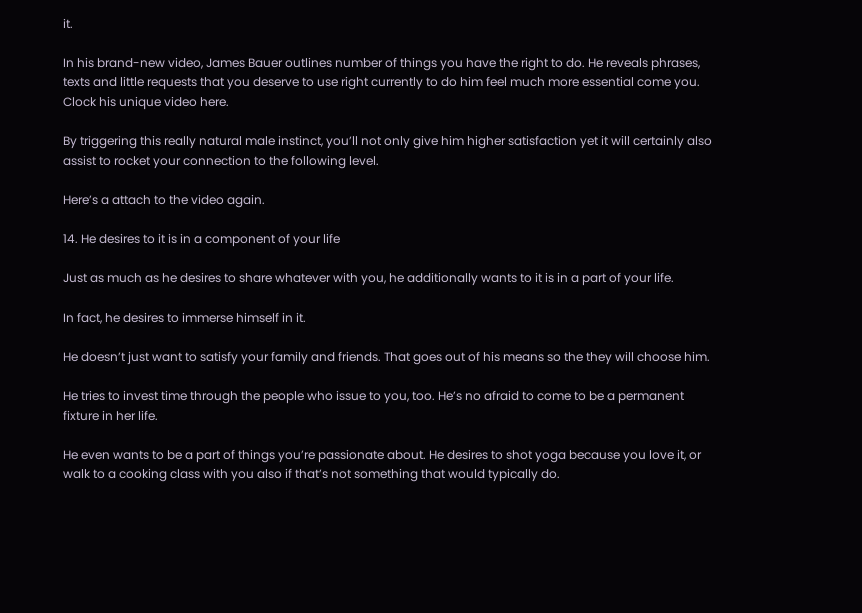it.

In his brand-new video, James Bauer outlines number of things you have the right to do. He reveals phrases, texts and little requests that you deserve to use right currently to do him feel much more essential come you. Clock his unique video here.

By triggering this really natural male instinct, you’ll not only give him higher satisfaction yet it will certainly also assist to rocket your connection to the following level.

Here’s a attach to the video again.

14. He desires to it is in a component of your life

Just as much as he desires to share whatever with you, he additionally wants to it is in a part of your life.

In fact, he desires to immerse himself in it.

He doesn’t just want to satisfy your family and friends. That goes out of his means so the they will choose him.

He tries to invest time through the people who issue to you, too. He’s no afraid to come to be a permanent fixture in her life.

He even wants to be a part of things you’re passionate about. He desires to shot yoga because you love it, or walk to a cooking class with you also if that’s not something that would typically do.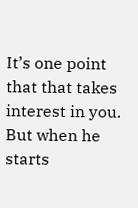It’s one point that that takes interest in you. But when he starts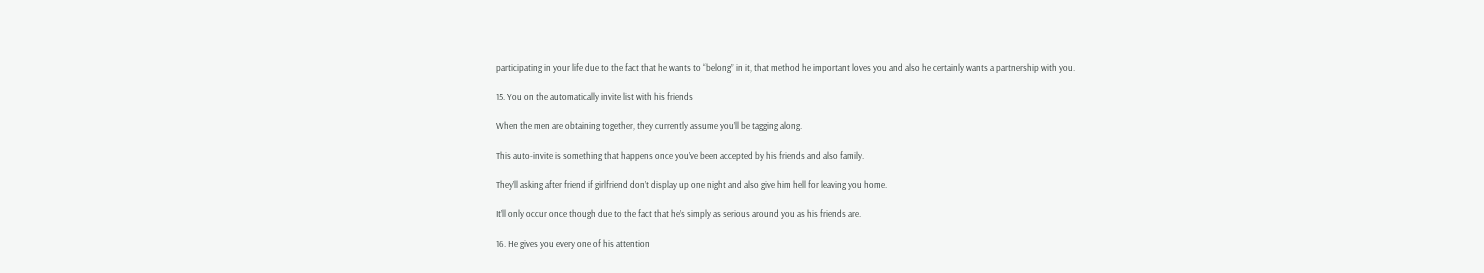participating in your life due to the fact that he wants to “belong” in it, that method he important loves you and also he certainly wants a partnership with you.

15. You on the automatically invite list with his friends

When the men are obtaining together, they currently assume you’ll be tagging along.

This auto-invite is something that happens once you’ve been accepted by his friends and also family.

They’ll asking after friend if girlfriend don’t display up one night and also give him hell for leaving you home.

It’ll only occur once though due to the fact that he’s simply as serious around you as his friends are.

16. He gives you every one of his attention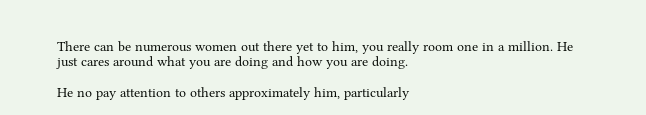There can be numerous women out there yet to him, you really room one in a million. He just cares around what you are doing and how you are doing.

He no pay attention to others approximately him, particularly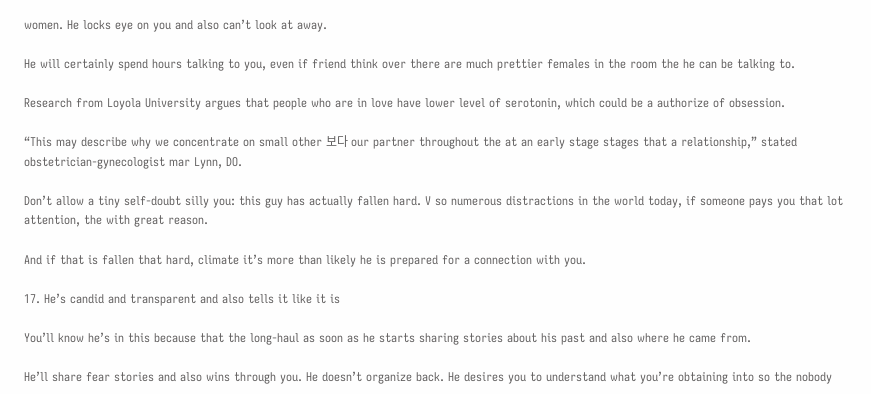women. He locks eye on you and also can’t look at away.

He will certainly spend hours talking to you, even if friend think over there are much prettier females in the room the he can be talking to.

Research from Loyola University argues that people who are in love have lower level of serotonin, which could be a authorize of obsession.

“This may describe why we concentrate on small other 보다 our partner throughout the at an early stage stages that a relationship,” stated obstetrician-gynecologist mar Lynn, DO.

Don’t allow a tiny self-doubt silly you: this guy has actually fallen hard. V so numerous distractions in the world today, if someone pays you that lot attention, the with great reason.

And if that is fallen that hard, climate it’s more than likely he is prepared for a connection with you.

17. He’s candid and transparent and also tells it like it is

You’ll know he’s in this because that the long-haul as soon as he starts sharing stories about his past and also where he came from.

He’ll share fear stories and also wins through you. He doesn’t organize back. He desires you to understand what you’re obtaining into so the nobody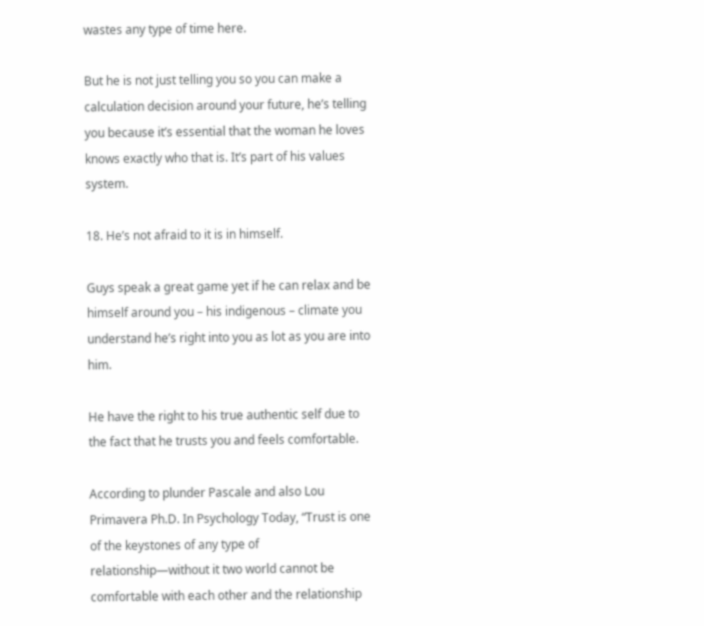wastes any type of time here.

But he is not just telling you so you can make a calculation decision around your future, he’s telling you because it’s essential that the woman he loves knows exactly who that is. It’s part of his values system.

18. He’s not afraid to it is in himself.

Guys speak a great game yet if he can relax and be himself around you – his indigenous – climate you understand he’s right into you as lot as you are into him.

He have the right to his true authentic self due to the fact that he trusts you and feels comfortable.

According to plunder Pascale and also Lou Primavera Ph.D. In Psychology Today, “Trust is one of the keystones of any type of relationship—without it two world cannot be comfortable with each other and the relationship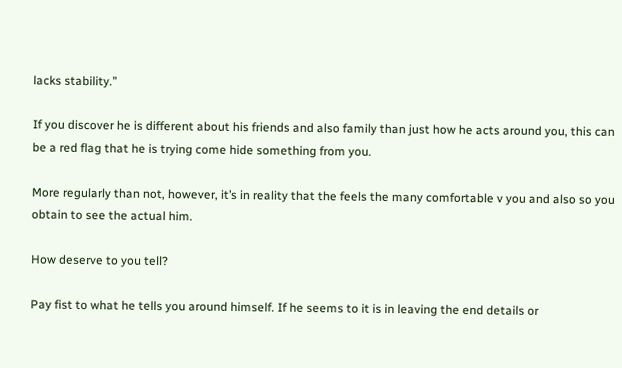lacks stability.”

If you discover he is different about his friends and also family than just how he acts around you, this can be a red flag that he is trying come hide something from you.

More regularly than not, however, it’s in reality that the feels the many comfortable v you and also so you obtain to see the actual him.

How deserve to you tell?

Pay fist to what he tells you around himself. If he seems to it is in leaving the end details or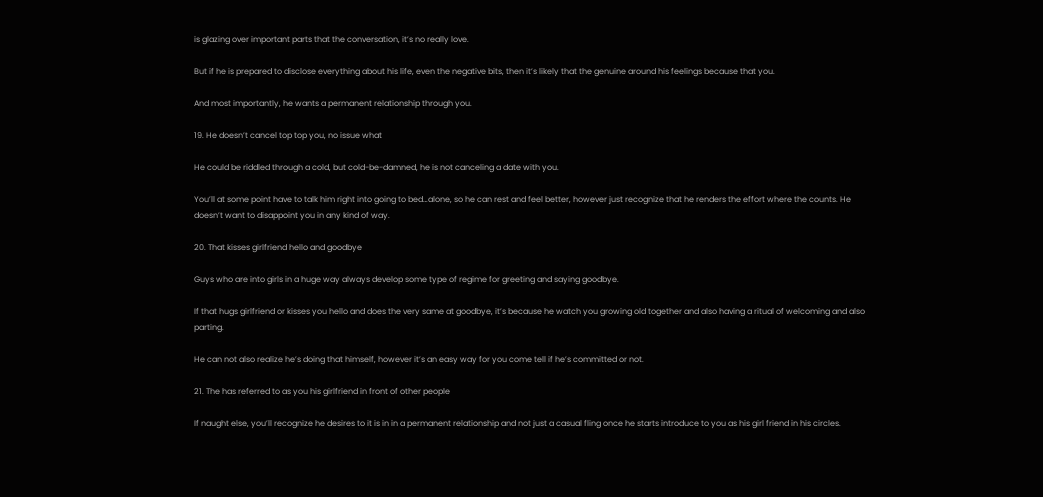is glazing over important parts that the conversation, it’s no really love.

But if he is prepared to disclose everything about his life, even the negative bits, then it’s likely that the genuine around his feelings because that you.

And most importantly, he wants a permanent relationship through you.

19. He doesn’t cancel top top you, no issue what

He could be riddled through a cold, but cold-be-damned, he is not canceling a date with you.

You’ll at some point have to talk him right into going to bed…alone, so he can rest and feel better, however just recognize that he renders the effort where the counts. He doesn’t want to disappoint you in any kind of way.

20. That kisses girlfriend hello and goodbye

Guys who are into girls in a huge way always develop some type of regime for greeting and saying goodbye.

If that hugs girlfriend or kisses you hello and does the very same at goodbye, it’s because he watch you growing old together and also having a ritual of welcoming and also parting.

He can not also realize he’s doing that himself, however it’s an easy way for you come tell if he’s committed or not.

21. The has referred to as you his girlfriend in front of other people

If naught else, you’ll recognize he desires to it is in in a permanent relationship and not just a casual fling once he starts introduce to you as his girl friend in his circles.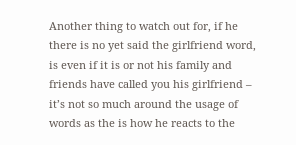Another thing to watch out for, if he there is no yet said the girlfriend word, is even if it is or not his family and friends have called you his girlfriend – it’s not so much around the usage of words as the is how he reacts to the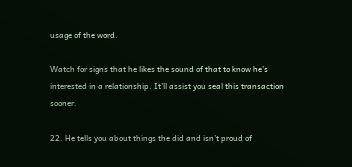usage of the word.

Watch for signs that he likes the sound of that to know he’s interested in a relationship. It’ll assist you seal this transaction sooner.

22. He tells you about things the did and isn’t proud of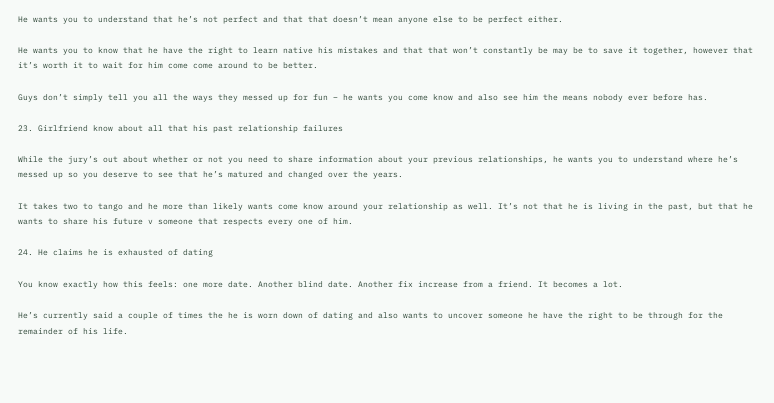He wants you to understand that he’s not perfect and that that doesn’t mean anyone else to be perfect either.

He wants you to know that he have the right to learn native his mistakes and that that won’t constantly be may be to save it together, however that it’s worth it to wait for him come come around to be better.

Guys don’t simply tell you all the ways they messed up for fun – he wants you come know and also see him the means nobody ever before has.

23. Girlfriend know about all that his past relationship failures

While the jury’s out about whether or not you need to share information about your previous relationships, he wants you to understand where he’s messed up so you deserve to see that he’s matured and changed over the years.

It takes two to tango and he more than likely wants come know around your relationship as well. It’s not that he is living in the past, but that he wants to share his future v someone that respects every one of him.

24. He claims he is exhausted of dating

You know exactly how this feels: one more date. Another blind date. Another fix increase from a friend. It becomes a lot.

He’s currently said a couple of times the he is worn down of dating and also wants to uncover someone he have the right to be through for the remainder of his life.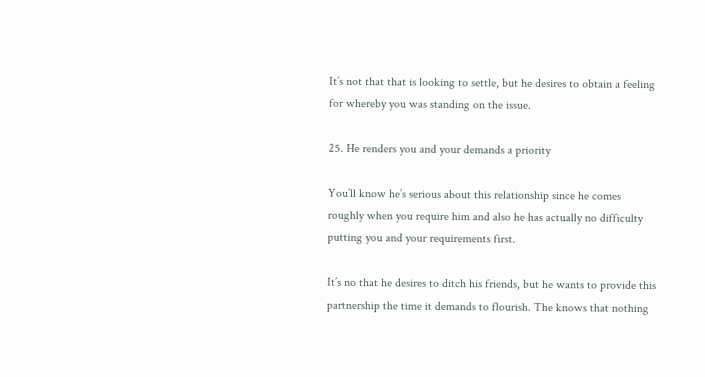It’s not that that is looking to settle, but he desires to obtain a feeling for whereby you was standing on the issue.

25. He renders you and your demands a priority

You’ll know he’s serious about this relationship since he comes roughly when you require him and also he has actually no difficulty putting you and your requirements first.

It’s no that he desires to ditch his friends, but he wants to provide this partnership the time it demands to flourish. The knows that nothing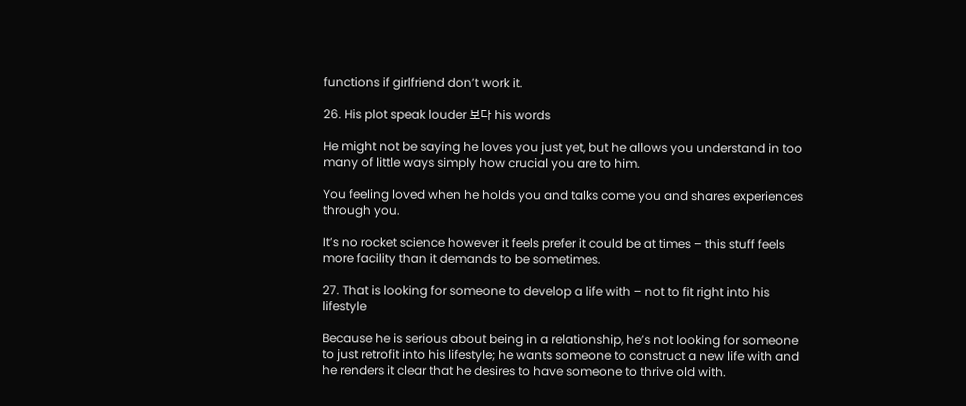functions if girlfriend don’t work it.

26. His plot speak louder 보다 his words

He might not be saying he loves you just yet, but he allows you understand in too many of little ways simply how crucial you are to him.

You feeling loved when he holds you and talks come you and shares experiences through you.

It’s no rocket science however it feels prefer it could be at times – this stuff feels more facility than it demands to be sometimes.

27. That is looking for someone to develop a life with – not to fit right into his lifestyle

Because he is serious about being in a relationship, he’s not looking for someone to just retrofit into his lifestyle; he wants someone to construct a new life with and he renders it clear that he desires to have someone to thrive old with.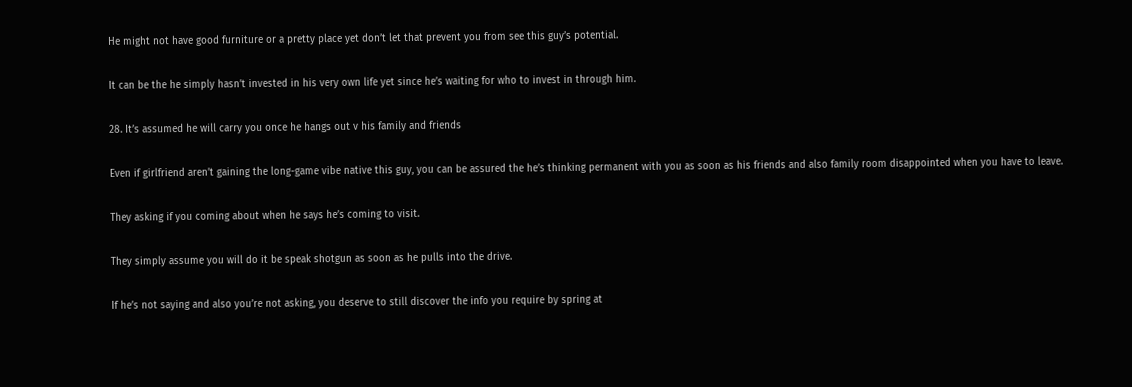He might not have good furniture or a pretty place yet don’t let that prevent you from see this guy’s potential.

It can be the he simply hasn’t invested in his very own life yet since he’s waiting for who to invest in through him.

28. It’s assumed he will carry you once he hangs out v his family and friends

Even if girlfriend aren’t gaining the long-game vibe native this guy, you can be assured the he’s thinking permanent with you as soon as his friends and also family room disappointed when you have to leave.

They asking if you coming about when he says he’s coming to visit.

They simply assume you will do it be speak shotgun as soon as he pulls into the drive.

If he’s not saying and also you’re not asking, you deserve to still discover the info you require by spring at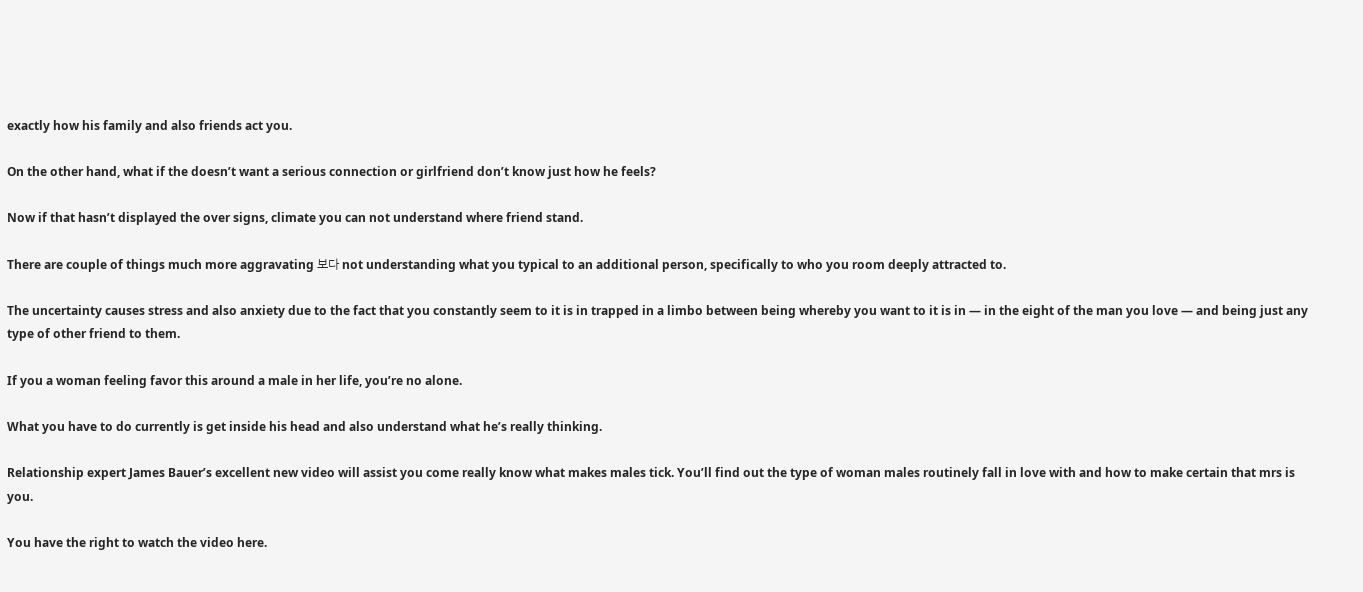exactly how his family and also friends act you.

On the other hand, what if the doesn’t want a serious connection or girlfriend don’t know just how he feels?

Now if that hasn’t displayed the over signs, climate you can not understand where friend stand.

There are couple of things much more aggravating 보다 not understanding what you typical to an additional person, specifically to who you room deeply attracted to.

The uncertainty causes stress and also anxiety due to the fact that you constantly seem to it is in trapped in a limbo between being whereby you want to it is in — in the eight of the man you love — and being just any type of other friend to them.

If you a woman feeling favor this around a male in her life, you’re no alone.

What you have to do currently is get inside his head and also understand what he’s really thinking.

Relationship expert James Bauer’s excellent new video will assist you come really know what makes males tick. You’ll find out the type of woman males routinely fall in love with and how to make certain that mrs is you.

You have the right to watch the video here.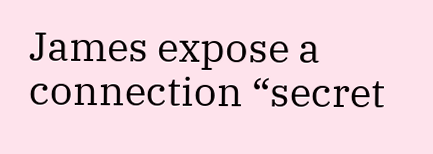James expose a connection “secret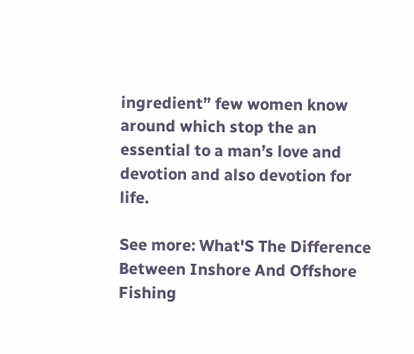ingredient” few women know around which stop the an essential to a man’s love and devotion and also devotion for life.

See more: What'S The Difference Between Inshore And Offshore Fishing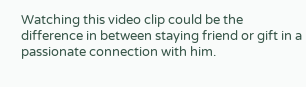Watching this video clip could be the difference in between staying friend or gift in a passionate connection with him.